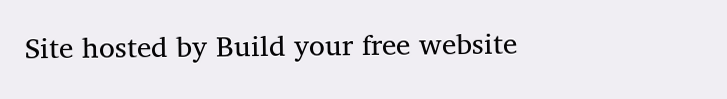Site hosted by Build your free website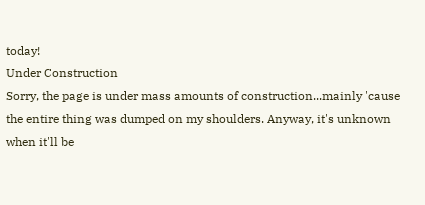today!
Under Construction
Sorry, the page is under mass amounts of construction...mainly 'cause the entire thing was dumped on my shoulders. Anyway, it's unknown when it'll be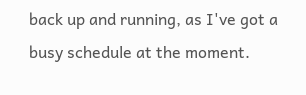back up and running, as I've got a busy schedule at the moment.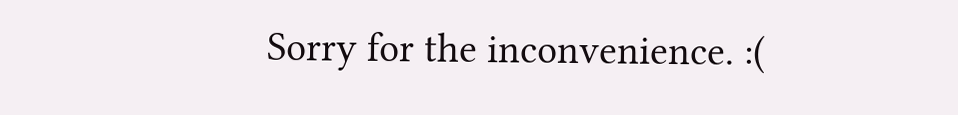Sorry for the inconvenience. :(